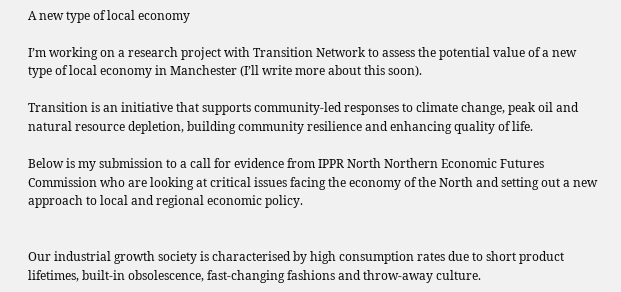A new type of local economy

I’m working on a research project with Transition Network to assess the potential value of a new type of local economy in Manchester (I’ll write more about this soon).

Transition is an initiative that supports community-led responses to climate change, peak oil and natural resource depletion, building community resilience and enhancing quality of life.

Below is my submission to a call for evidence from IPPR North Northern Economic Futures Commission who are looking at critical issues facing the economy of the North and setting out a new approach to local and regional economic policy.


Our industrial growth society is characterised by high consumption rates due to short product lifetimes, built-in obsolescence, fast-changing fashions and throw-away culture.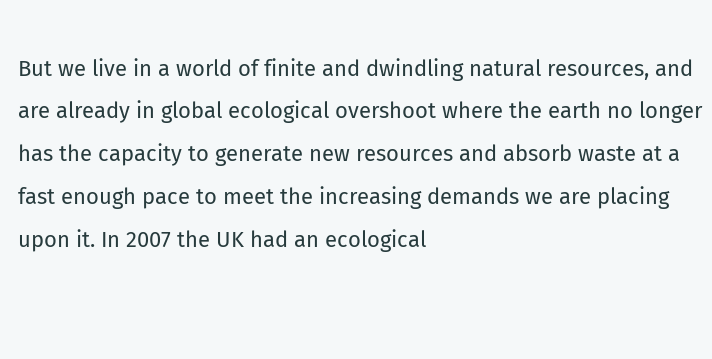But we live in a world of finite and dwindling natural resources, and are already in global ecological overshoot where the earth no longer has the capacity to generate new resources and absorb waste at a fast enough pace to meet the increasing demands we are placing upon it. In 2007 the UK had an ecological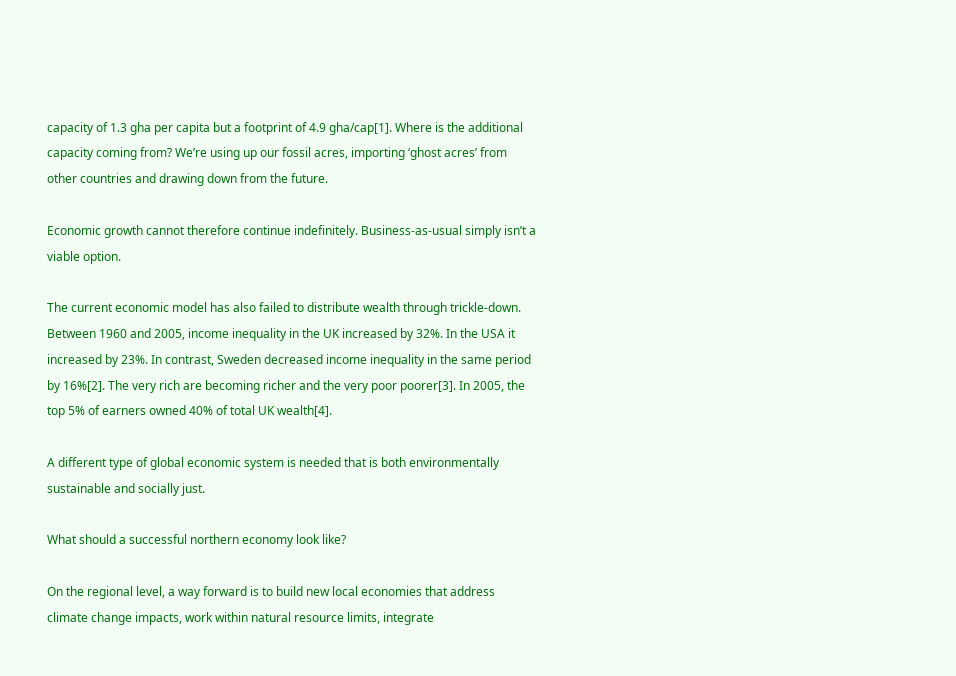capacity of 1.3 gha per capita but a footprint of 4.9 gha/cap[1]. Where is the additional capacity coming from? We’re using up our fossil acres, importing ‘ghost acres’ from other countries and drawing down from the future.

Economic growth cannot therefore continue indefinitely. Business-as-usual simply isn’t a viable option.

The current economic model has also failed to distribute wealth through trickle-down. Between 1960 and 2005, income inequality in the UK increased by 32%. In the USA it increased by 23%. In contrast, Sweden decreased income inequality in the same period by 16%[2]. The very rich are becoming richer and the very poor poorer[3]. In 2005, the top 5% of earners owned 40% of total UK wealth[4].

A different type of global economic system is needed that is both environmentally sustainable and socially just.

What should a successful northern economy look like?

On the regional level, a way forward is to build new local economies that address climate change impacts, work within natural resource limits, integrate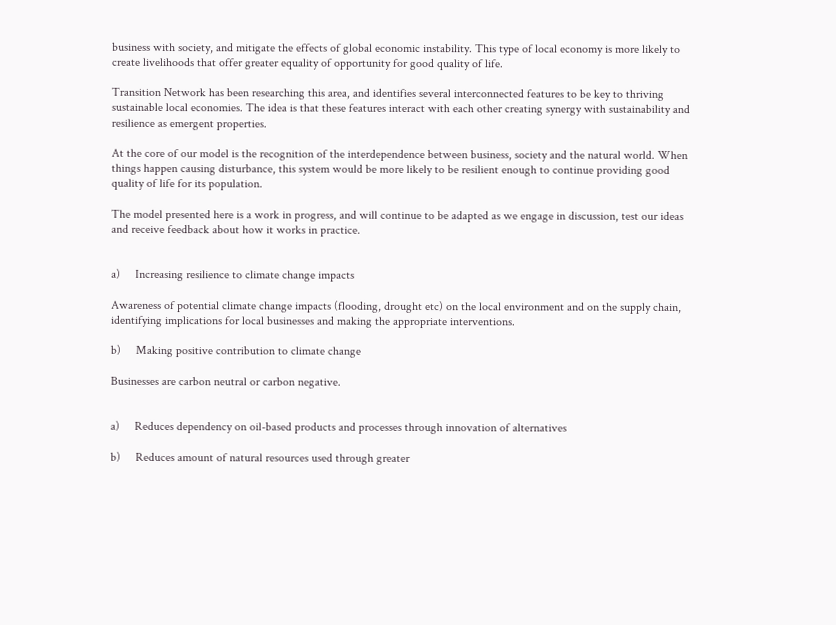business with society, and mitigate the effects of global economic instability. This type of local economy is more likely to create livelihoods that offer greater equality of opportunity for good quality of life.

Transition Network has been researching this area, and identifies several interconnected features to be key to thriving sustainable local economies. The idea is that these features interact with each other creating synergy with sustainability and resilience as emergent properties.

At the core of our model is the recognition of the interdependence between business, society and the natural world. When things happen causing disturbance, this system would be more likely to be resilient enough to continue providing good quality of life for its population.

The model presented here is a work in progress, and will continue to be adapted as we engage in discussion, test our ideas and receive feedback about how it works in practice.


a)     Increasing resilience to climate change impacts

Awareness of potential climate change impacts (flooding, drought etc) on the local environment and on the supply chain, identifying implications for local businesses and making the appropriate interventions.

b)     Making positive contribution to climate change

Businesses are carbon neutral or carbon negative.


a)     Reduces dependency on oil-based products and processes through innovation of alternatives

b)     Reduces amount of natural resources used through greater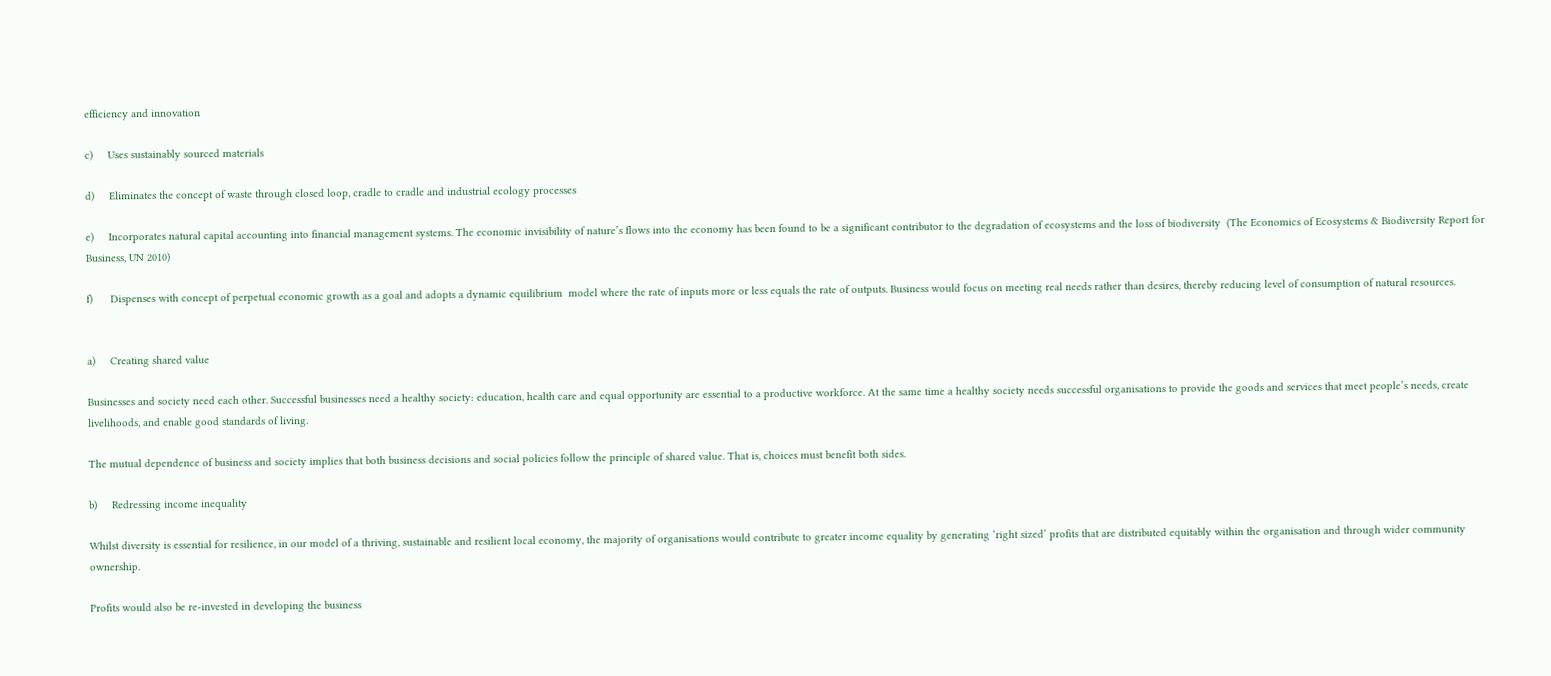efficiency and innovation

c)     Uses sustainably sourced materials

d)     Eliminates the concept of waste through closed loop, cradle to cradle and industrial ecology processes

e)     Incorporates natural capital accounting into financial management systems. The economic invisibility of nature’s flows into the economy has been found to be a significant contributor to the degradation of ecosystems and the loss of biodiversity  (The Economics of Ecosystems & Biodiversity Report for Business, UN 2010)

f)      Dispenses with concept of perpetual economic growth as a goal and adopts a dynamic equilibrium  model where the rate of inputs more or less equals the rate of outputs. Business would focus on meeting real needs rather than desires, thereby reducing level of consumption of natural resources.


a)     Creating shared value

Businesses and society need each other. Successful businesses need a healthy society: education, health care and equal opportunity are essential to a productive workforce. At the same time a healthy society needs successful organisations to provide the goods and services that meet people’s needs, create livelihoods, and enable good standards of living.

The mutual dependence of business and society implies that both business decisions and social policies follow the principle of shared value. That is, choices must benefit both sides.

b)     Redressing income inequality

Whilst diversity is essential for resilience, in our model of a thriving, sustainable and resilient local economy, the majority of organisations would contribute to greater income equality by generating ‘right sized’ profits that are distributed equitably within the organisation and through wider community ownership.

Profits would also be re-invested in developing the business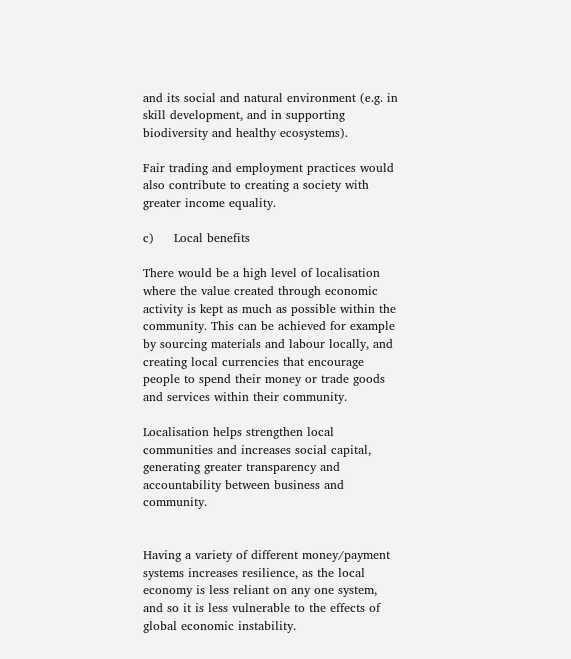and its social and natural environment (e.g. in skill development, and in supporting biodiversity and healthy ecosystems).

Fair trading and employment practices would also contribute to creating a society with greater income equality.

c)     Local benefits

There would be a high level of localisation where the value created through economic activity is kept as much as possible within the community. This can be achieved for example by sourcing materials and labour locally, and creating local currencies that encourage people to spend their money or trade goods and services within their community.

Localisation helps strengthen local communities and increases social capital, generating greater transparency and accountability between business and community.


Having a variety of different money/payment systems increases resilience, as the local economy is less reliant on any one system, and so it is less vulnerable to the effects of global economic instability.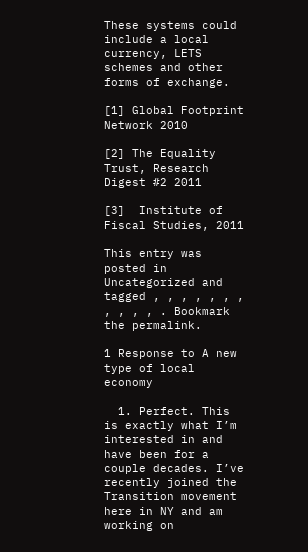These systems could include a local currency, LETS schemes and other forms of exchange.

[1] Global Footprint Network 2010

[2] The Equality Trust, Research Digest #2 2011

[3]  Institute of Fiscal Studies, 2011

This entry was posted in Uncategorized and tagged , , , , , , , , , , , . Bookmark the permalink.

1 Response to A new type of local economy

  1. Perfect. This is exactly what I’m interested in and have been for a couple decades. I’ve recently joined the Transition movement here in NY and am working on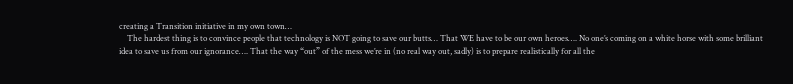creating a Transition initiative in my own town…
    The hardest thing is to convince people that technology is NOT going to save our butts… That WE have to be our own heroes…. No one’s coming on a white horse with some brilliant idea to save us from our ignorance…. That the way “out” of the mess we’re in (no real way out, sadly) is to prepare realistically for all the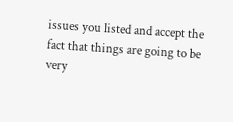issues you listed and accept the fact that things are going to be very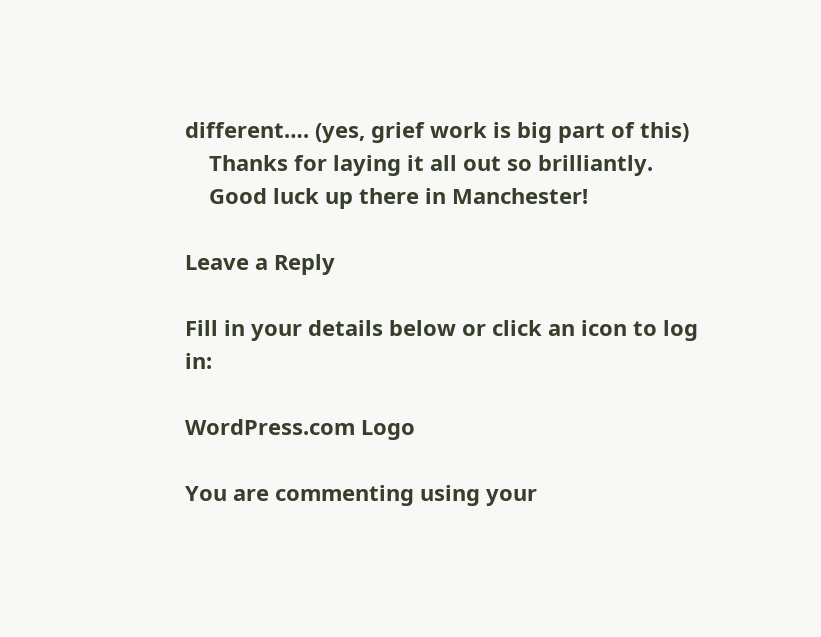different…. (yes, grief work is big part of this)
    Thanks for laying it all out so brilliantly.
    Good luck up there in Manchester!

Leave a Reply

Fill in your details below or click an icon to log in:

WordPress.com Logo

You are commenting using your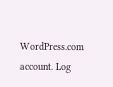WordPress.com account. Log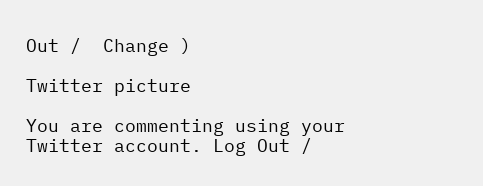Out /  Change )

Twitter picture

You are commenting using your Twitter account. Log Out /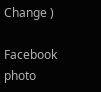Change )

Facebook photo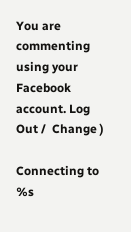You are commenting using your Facebook account. Log Out /  Change )

Connecting to %s